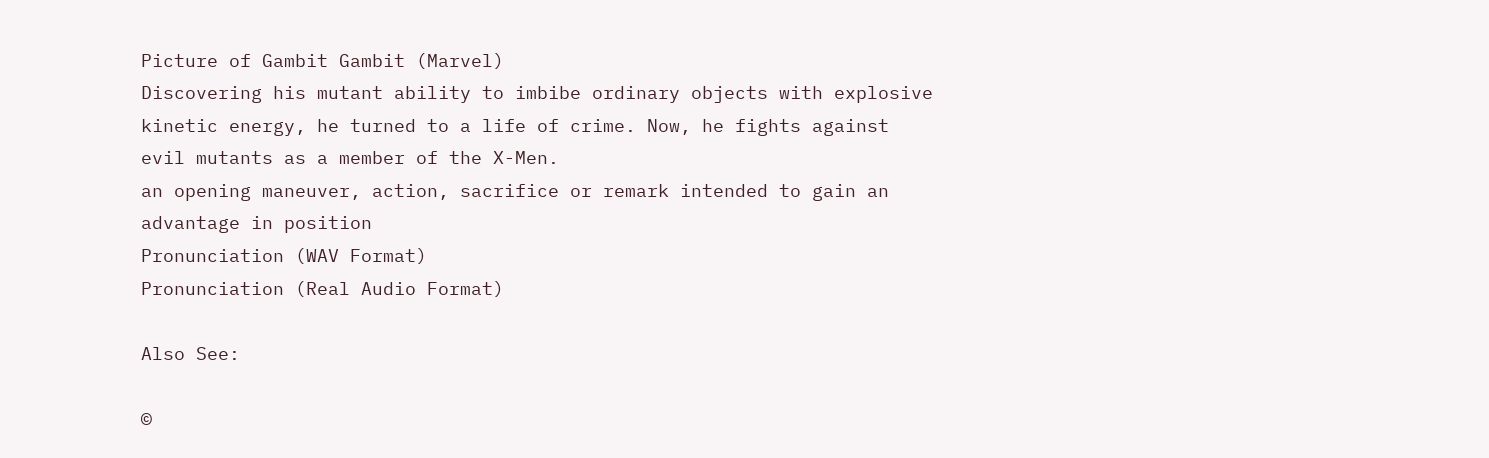Picture of Gambit Gambit (Marvel)
Discovering his mutant ability to imbibe ordinary objects with explosive kinetic energy, he turned to a life of crime. Now, he fights against evil mutants as a member of the X-Men.
an opening maneuver, action, sacrifice or remark intended to gain an advantage in position
Pronunciation (WAV Format)
Pronunciation (Real Audio Format)

Also See:

©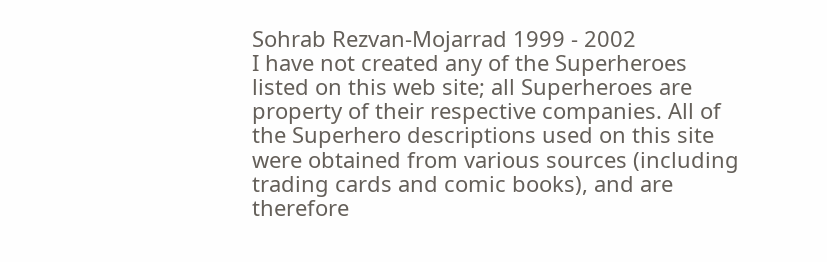Sohrab Rezvan-Mojarrad 1999 - 2002
I have not created any of the Superheroes listed on this web site; all Superheroes are property of their respective companies. All of the Superhero descriptions used on this site were obtained from various sources (including trading cards and comic books), and are therefore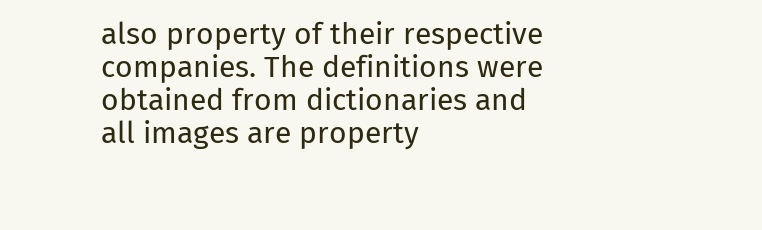also property of their respective companies. The definitions were obtained from dictionaries and all images are property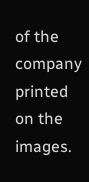of the company printed on the images.